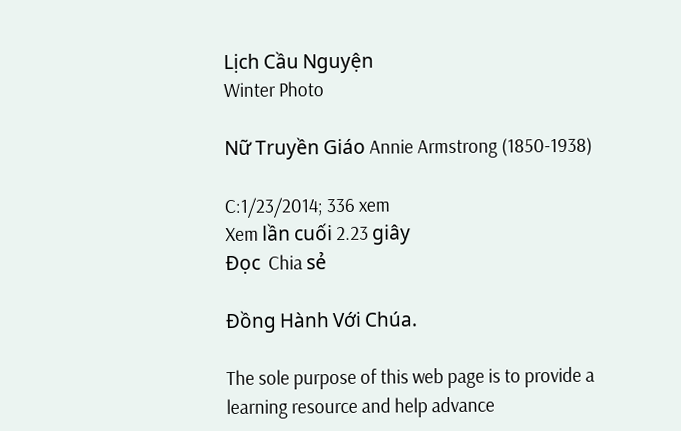Lịch Cầu Nguyện
Winter Photo

Nữ Truyền Giáo Annie Armstrong (1850-1938)

C:1/23/2014; 336 xem
Xem lần cuối 2.23 giây
Đọc  Chia sẻ

Đồng Hành Với Chúa.

The sole purpose of this web page is to provide a learning resource and help advance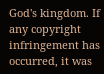God's kingdom. If any copyright infringement has occurred, it was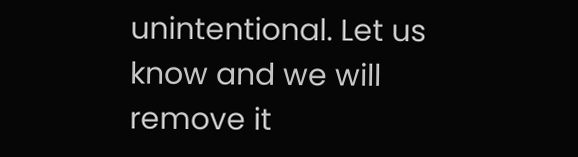unintentional. Let us know and we will remove it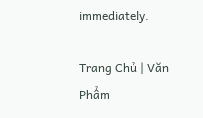immediately.

Trang Chủ | Văn Phẩm